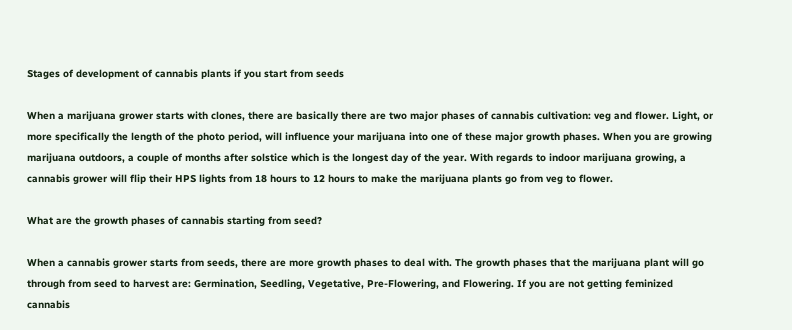Stages of development of cannabis plants if you start from seeds

When a marijuana grower starts with clones, there are basically there are two major phases of cannabis cultivation: veg and flower. Light, or more specifically the length of the photo period, will influence your marijuana into one of these major growth phases. When you are growing marijuana outdoors, a couple of months after solstice which is the longest day of the year. With regards to indoor marijuana growing, a cannabis grower will flip their HPS lights from 18 hours to 12 hours to make the marijuana plants go from veg to flower.

What are the growth phases of cannabis starting from seed?

When a cannabis grower starts from seeds, there are more growth phases to deal with. The growth phases that the marijuana plant will go through from seed to harvest are: Germination, Seedling, Vegetative, Pre-Flowering, and Flowering. If you are not getting feminized cannabis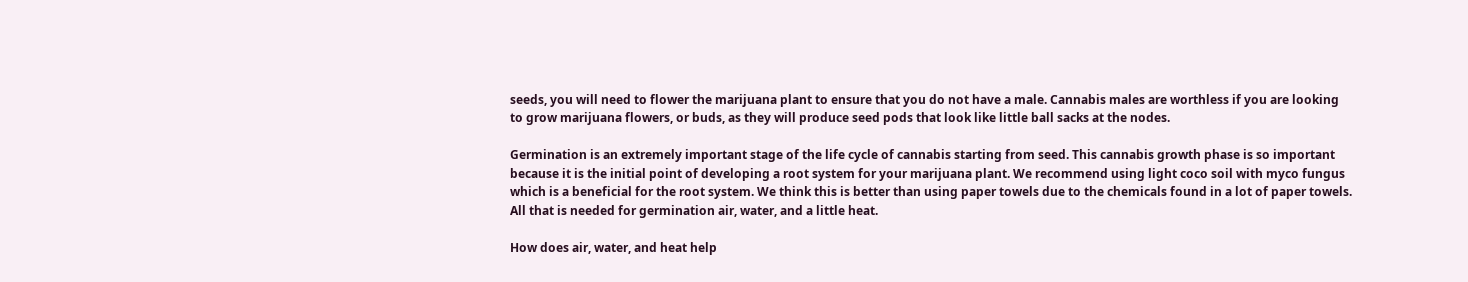seeds, you will need to flower the marijuana plant to ensure that you do not have a male. Cannabis males are worthless if you are looking to grow marijuana flowers, or buds, as they will produce seed pods that look like little ball sacks at the nodes.

Germination is an extremely important stage of the life cycle of cannabis starting from seed. This cannabis growth phase is so important because it is the initial point of developing a root system for your marijuana plant. We recommend using light coco soil with myco fungus which is a beneficial for the root system. We think this is better than using paper towels due to the chemicals found in a lot of paper towels. All that is needed for germination air, water, and a little heat.

How does air, water, and heat help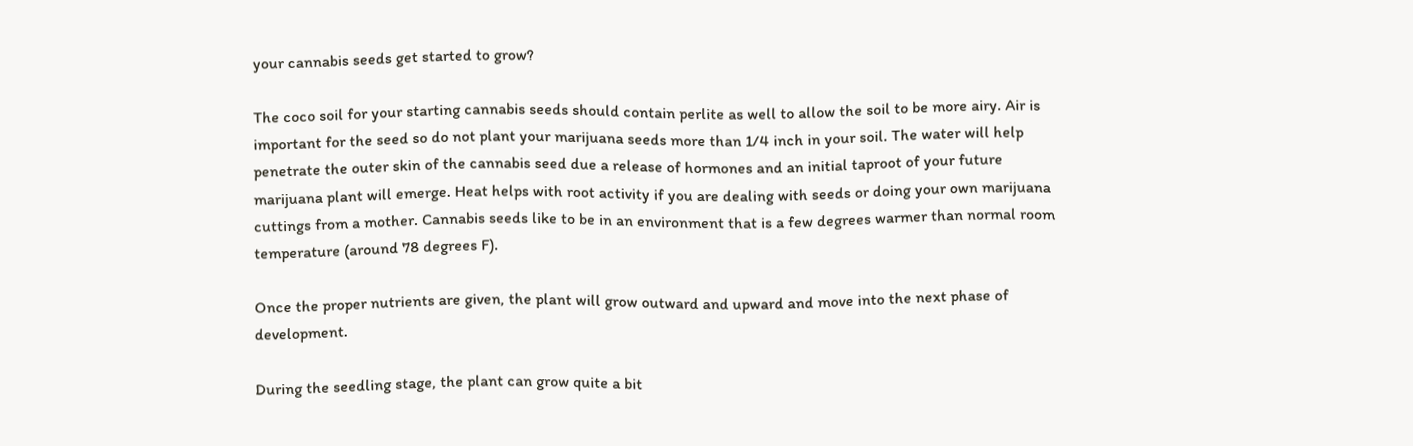your cannabis seeds get started to grow?

The coco soil for your starting cannabis seeds should contain perlite as well to allow the soil to be more airy. Air is important for the seed so do not plant your marijuana seeds more than 1/4 inch in your soil. The water will help penetrate the outer skin of the cannabis seed due a release of hormones and an initial taproot of your future marijuana plant will emerge. Heat helps with root activity if you are dealing with seeds or doing your own marijuana cuttings from a mother. Cannabis seeds like to be in an environment that is a few degrees warmer than normal room temperature (around 78 degrees F).

Once the proper nutrients are given, the plant will grow outward and upward and move into the next phase of development.

During the seedling stage, the plant can grow quite a bit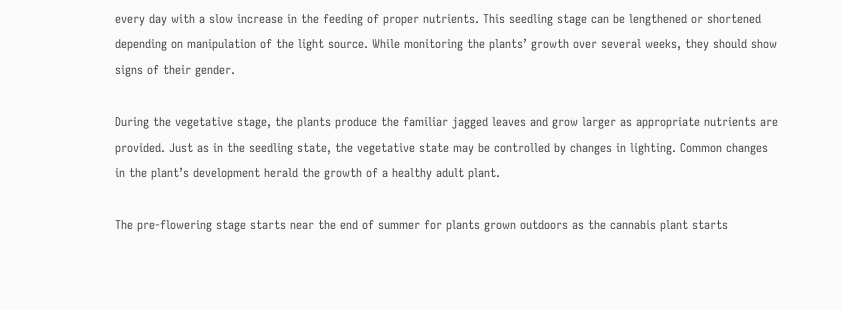every day with a slow increase in the feeding of proper nutrients. This seedling stage can be lengthened or shortened depending on manipulation of the light source. While monitoring the plants’ growth over several weeks, they should show signs of their gender.

During the vegetative stage, the plants produce the familiar jagged leaves and grow larger as appropriate nutrients are provided. Just as in the seedling state, the vegetative state may be controlled by changes in lighting. Common changes in the plant’s development herald the growth of a healthy adult plant.

The pre-flowering stage starts near the end of summer for plants grown outdoors as the cannabis plant starts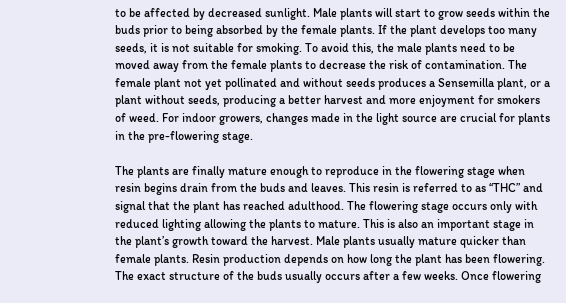to be affected by decreased sunlight. Male plants will start to grow seeds within the buds prior to being absorbed by the female plants. If the plant develops too many seeds, it is not suitable for smoking. To avoid this, the male plants need to be moved away from the female plants to decrease the risk of contamination. The female plant not yet pollinated and without seeds produces a Sensemilla plant, or a plant without seeds, producing a better harvest and more enjoyment for smokers of weed. For indoor growers, changes made in the light source are crucial for plants in the pre-flowering stage.

The plants are finally mature enough to reproduce in the flowering stage when resin begins drain from the buds and leaves. This resin is referred to as “THC” and signal that the plant has reached adulthood. The flowering stage occurs only with reduced lighting allowing the plants to mature. This is also an important stage in the plant’s growth toward the harvest. Male plants usually mature quicker than female plants. Resin production depends on how long the plant has been flowering. The exact structure of the buds usually occurs after a few weeks. Once flowering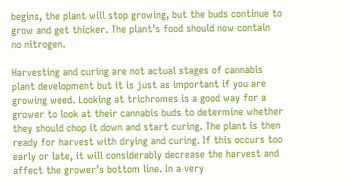begins, the plant will stop growing, but the buds continue to grow and get thicker. The plant’s food should now contain no nitrogen.

Harvesting and curing are not actual stages of cannabis plant development but it is just as important if you are growing weed. Looking at trichromes is a good way for a grower to look at their cannabis buds to determine whether they should chop it down and start curing. The plant is then ready for harvest with drying and curing. If this occurs too early or late, it will considerably decrease the harvest and affect the grower’s bottom line. In a very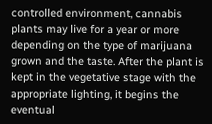controlled environment, cannabis plants may live for a year or more depending on the type of marijuana grown and the taste. After the plant is kept in the vegetative stage with the appropriate lighting, it begins the eventual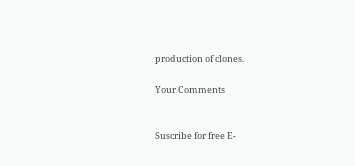production of clones.

Your Comments


Suscribe for free E-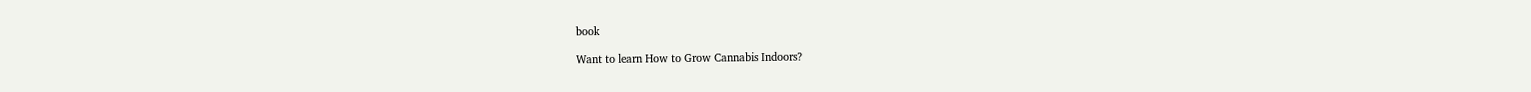book

Want to learn How to Grow Cannabis Indoors?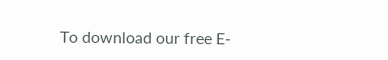To download our free E-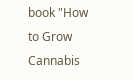book "How to Grow Cannabis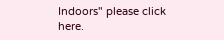Indoors" please click here.